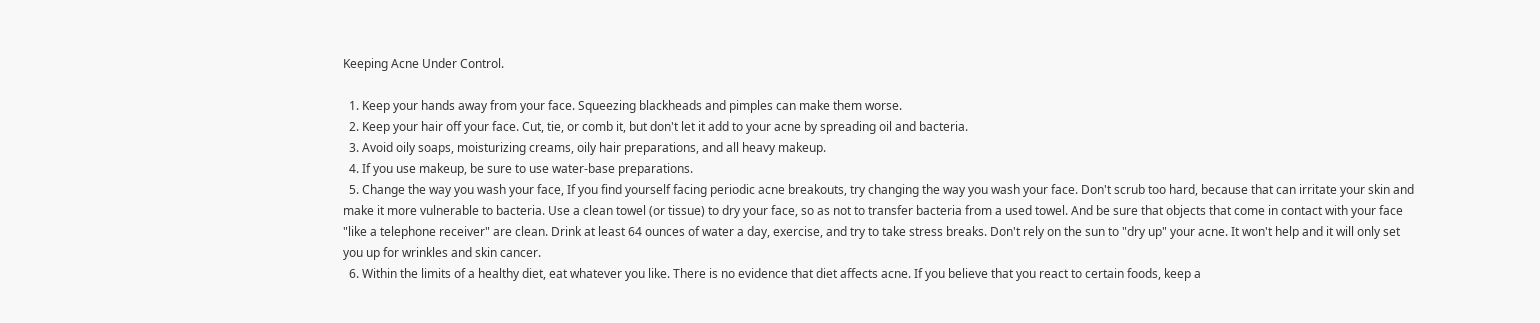Keeping Acne Under Control.

  1. Keep your hands away from your face. Squeezing blackheads and pimples can make them worse.
  2. Keep your hair off your face. Cut, tie, or comb it, but don't let it add to your acne by spreading oil and bacteria.
  3. Avoid oily soaps, moisturizing creams, oily hair preparations, and all heavy makeup.
  4. If you use makeup, be sure to use water-base preparations.
  5. Change the way you wash your face, If you find yourself facing periodic acne breakouts, try changing the way you wash your face. Don't scrub too hard, because that can irritate your skin and make it more vulnerable to bacteria. Use a clean towel (or tissue) to dry your face, so as not to transfer bacteria from a used towel. And be sure that objects that come in contact with your face "like a telephone receiver" are clean. Drink at least 64 ounces of water a day, exercise, and try to take stress breaks. Don't rely on the sun to "dry up" your acne. It won't help and it will only set you up for wrinkles and skin cancer.
  6. Within the limits of a healthy diet, eat whatever you like. There is no evidence that diet affects acne. If you believe that you react to certain foods, keep a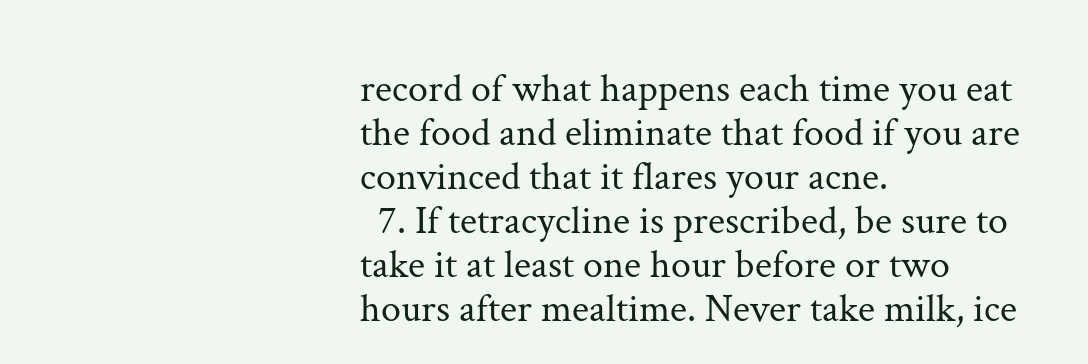record of what happens each time you eat the food and eliminate that food if you are convinced that it flares your acne.
  7. If tetracycline is prescribed, be sure to take it at least one hour before or two hours after mealtime. Never take milk, ice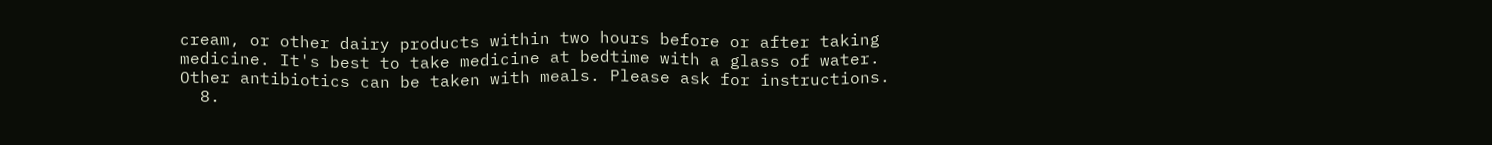cream, or other dairy products within two hours before or after taking medicine. It's best to take medicine at bedtime with a glass of water. Other antibiotics can be taken with meals. Please ask for instructions.
  8.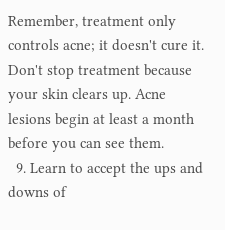Remember, treatment only controls acne; it doesn't cure it. Don't stop treatment because your skin clears up. Acne lesions begin at least a month before you can see them.
  9. Learn to accept the ups and downs of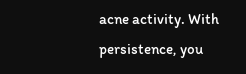acne activity. With persistence, you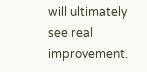will ultimately see real improvement.